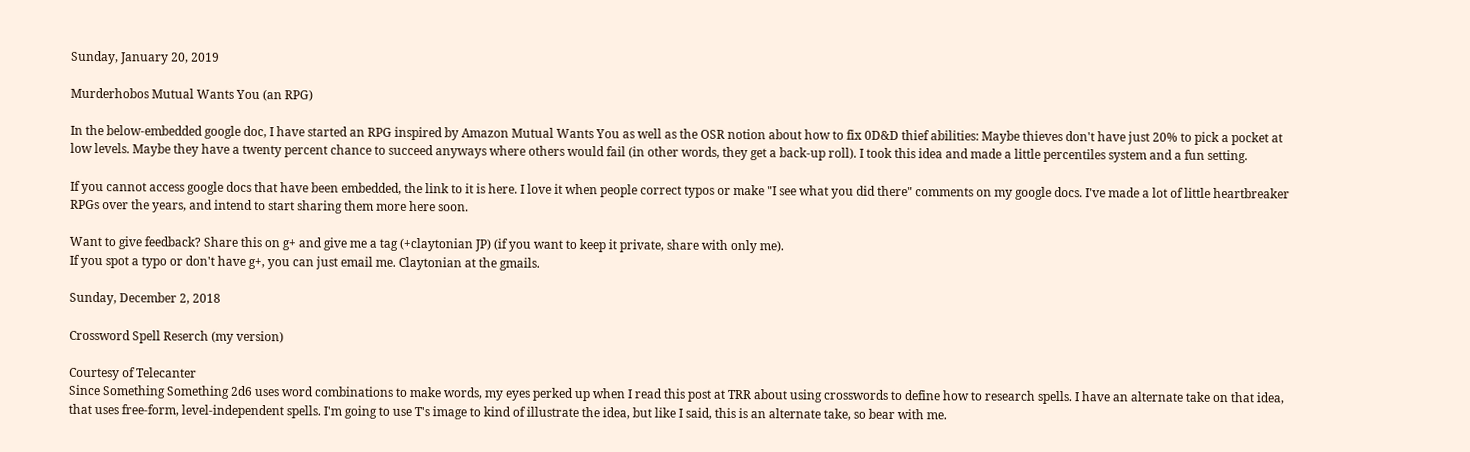Sunday, January 20, 2019

Murderhobos Mutual Wants You (an RPG)

In the below-embedded google doc, I have started an RPG inspired by Amazon Mutual Wants You as well as the OSR notion about how to fix 0D&D thief abilities: Maybe thieves don't have just 20% to pick a pocket at low levels. Maybe they have a twenty percent chance to succeed anyways where others would fail (in other words, they get a back-up roll). I took this idea and made a little percentiles system and a fun setting.

If you cannot access google docs that have been embedded, the link to it is here. I love it when people correct typos or make "I see what you did there" comments on my google docs. I've made a lot of little heartbreaker RPGs over the years, and intend to start sharing them more here soon.

Want to give feedback? Share this on g+ and give me a tag (+claytonian JP) (if you want to keep it private, share with only me).
If you spot a typo or don't have g+, you can just email me. Claytonian at the gmails.

Sunday, December 2, 2018

Crossword Spell Reserch (my version)

Courtesy of Telecanter
Since Something Something 2d6 uses word combinations to make words, my eyes perked up when I read this post at TRR about using crosswords to define how to research spells. I have an alternate take on that idea, that uses free-form, level-independent spells. I'm going to use T's image to kind of illustrate the idea, but like I said, this is an alternate take, so bear with me.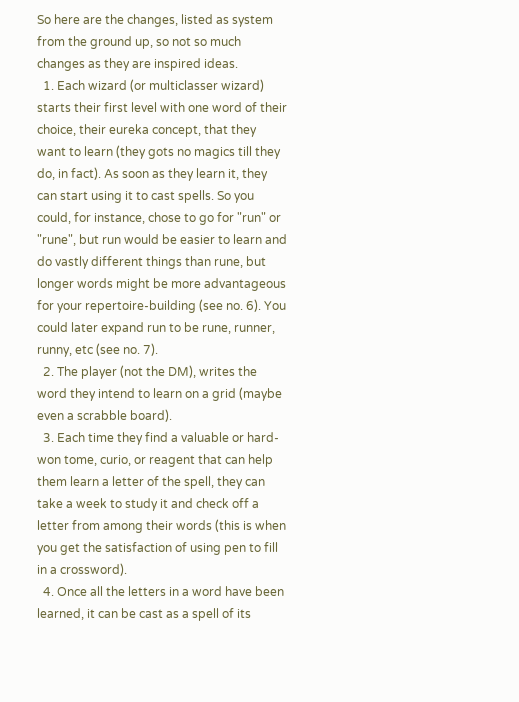So here are the changes, listed as system from the ground up, so not so much changes as they are inspired ideas.
  1. Each wizard (or multiclasser wizard) starts their first level with one word of their choice, their eureka concept, that they want to learn (they gots no magics till they do, in fact). As soon as they learn it, they can start using it to cast spells. So you could, for instance, chose to go for "run" or "rune", but run would be easier to learn and do vastly different things than rune, but longer words might be more advantageous for your repertoire-building (see no. 6). You could later expand run to be rune, runner, runny, etc (see no. 7).
  2. The player (not the DM), writes the word they intend to learn on a grid (maybe even a scrabble board).
  3. Each time they find a valuable or hard-won tome, curio, or reagent that can help them learn a letter of the spell, they can take a week to study it and check off a letter from among their words (this is when you get the satisfaction of using pen to fill in a crossword).
  4. Once all the letters in a word have been learned, it can be cast as a spell of its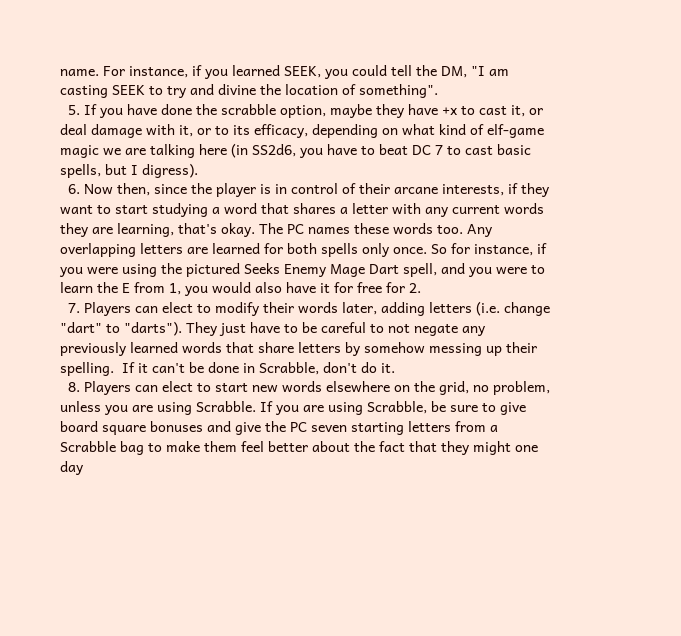name. For instance, if you learned SEEK, you could tell the DM, "I am casting SEEK to try and divine the location of something".
  5. If you have done the scrabble option, maybe they have +x to cast it, or deal damage with it, or to its efficacy, depending on what kind of elf-game magic we are talking here (in SS2d6, you have to beat DC 7 to cast basic spells, but I digress).
  6. Now then, since the player is in control of their arcane interests, if they want to start studying a word that shares a letter with any current words they are learning, that's okay. The PC names these words too. Any overlapping letters are learned for both spells only once. So for instance, if you were using the pictured Seeks Enemy Mage Dart spell, and you were to learn the E from 1, you would also have it for free for 2.
  7. Players can elect to modify their words later, adding letters (i.e. change "dart" to "darts"). They just have to be careful to not negate any previously learned words that share letters by somehow messing up their spelling.  If it can't be done in Scrabble, don't do it.
  8. Players can elect to start new words elsewhere on the grid, no problem, unless you are using Scrabble. If you are using Scrabble, be sure to give board square bonuses and give the PC seven starting letters from a Scrabble bag to make them feel better about the fact that they might one day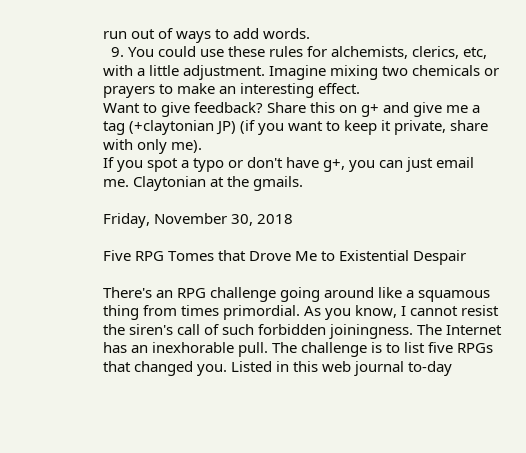run out of ways to add words.
  9. You could use these rules for alchemists, clerics, etc, with a little adjustment. Imagine mixing two chemicals or prayers to make an interesting effect.
Want to give feedback? Share this on g+ and give me a tag (+claytonian JP) (if you want to keep it private, share with only me).
If you spot a typo or don't have g+, you can just email me. Claytonian at the gmails.

Friday, November 30, 2018

Five RPG Tomes that Drove Me to Existential Despair

There's an RPG challenge going around like a squamous thing from times primordial. As you know, I cannot resist the siren's call of such forbidden joiningness. The Internet has an inexhorable pull. The challenge is to list five RPGs that changed you. Listed in this web journal to-day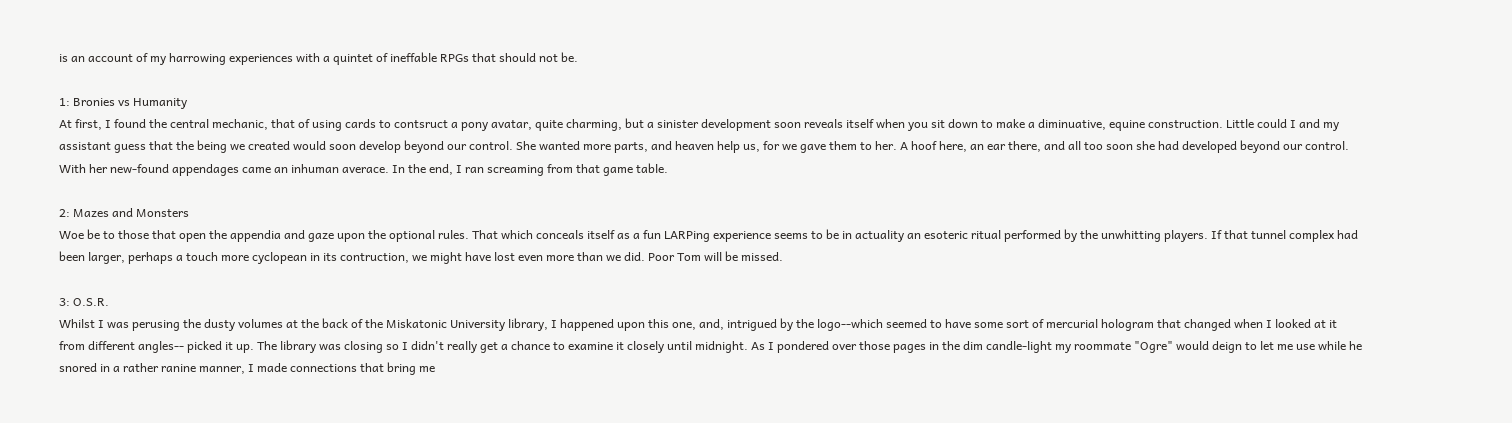is an account of my harrowing experiences with a quintet of ineffable RPGs that should not be.

1: Bronies vs Humanity
At first, I found the central mechanic, that of using cards to contsruct a pony avatar, quite charming, but a sinister development soon reveals itself when you sit down to make a diminuative, equine construction. Little could I and my assistant guess that the being we created would soon develop beyond our control. She wanted more parts, and heaven help us, for we gave them to her. A hoof here, an ear there, and all too soon she had developed beyond our control. With her new-found appendages came an inhuman averace. In the end, I ran screaming from that game table.

2: Mazes and Monsters
Woe be to those that open the appendia and gaze upon the optional rules. That which conceals itself as a fun LARPing experience seems to be in actuality an esoteric ritual performed by the unwhitting players. If that tunnel complex had been larger, perhaps a touch more cyclopean in its contruction, we might have lost even more than we did. Poor Tom will be missed.

3: O.S.R.
Whilst I was perusing the dusty volumes at the back of the Miskatonic University library, I happened upon this one, and, intrigued by the logo--which seemed to have some sort of mercurial hologram that changed when I looked at it from different angles-- picked it up. The library was closing so I didn't really get a chance to examine it closely until midnight. As I pondered over those pages in the dim candle-light my roommate "Ogre" would deign to let me use while he snored in a rather ranine manner, I made connections that bring me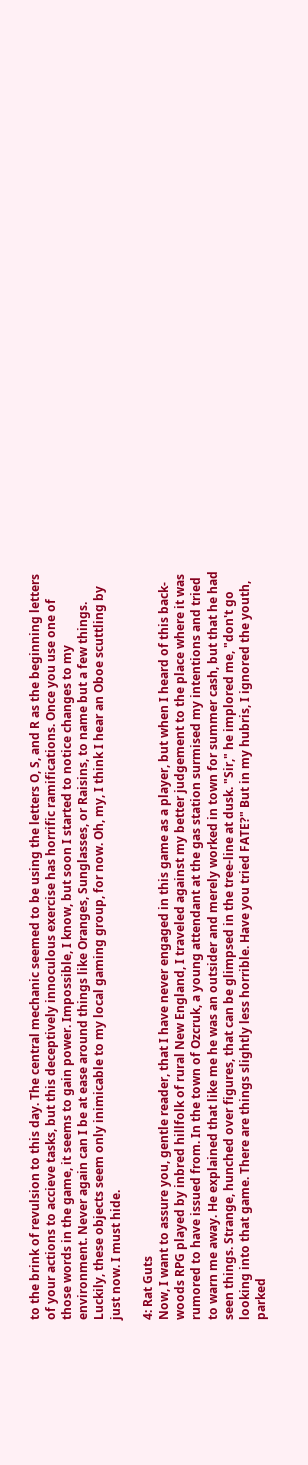to the brink of revulsion to this day. The central mechanic seemed to be using the letters O, S, and R as the beginning letters of your actions to accieve tasks, but this deceptively innoculous exercise has horrific ramifications. Once you use one of those words in the game, it seems to gain power. Impossible, I know, but soon I started to notice changes to my environment. Never again can I be at ease around things like Oranges, Sunglasses, or Raisins, to name but a few things. Luckily, these objects seem only inimicable to my local gaming group, for now. Oh, my, I think I hear an Oboe scuttling by just now. I must hide.

4: Rat Guts
Now, I want to assure you, gentle reader, that I have never engaged in this game as a player, but when I heard of this back-woods RPG played by inbred hillfolk of rural New England, I traveled against my better judgement to the place where it was rumored to have issued from. In the town of Ozcruk, a young attendant at the gas station surmised my intentions and tried to warn me away. He explained that like me he was an outsider and merely worked in town for summer cash, but that he had seen things. Strange, hunched over figures, that can be glimpsed in the tree-line at dusk. "Sir," he implored me, "don't go looking into that game. There are things slightly less horrible. Have you tried FATE?" But in my hubris, I ignored the youth, parked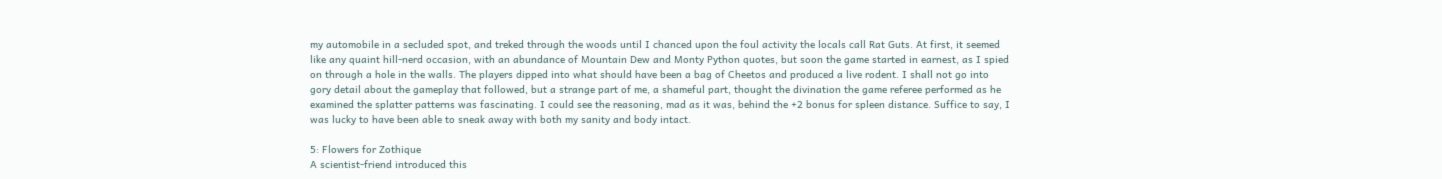my automobile in a secluded spot, and treked through the woods until I chanced upon the foul activity the locals call Rat Guts. At first, it seemed like any quaint hill-nerd occasion, with an abundance of Mountain Dew and Monty Python quotes, but soon the game started in earnest, as I spied on through a hole in the walls. The players dipped into what should have been a bag of Cheetos and produced a live rodent. I shall not go into gory detail about the gameplay that followed, but a strange part of me, a shameful part, thought the divination the game referee performed as he examined the splatter patterns was fascinating. I could see the reasoning, mad as it was, behind the +2 bonus for spleen distance. Suffice to say, I was lucky to have been able to sneak away with both my sanity and body intact.

5: Flowers for Zothique
A scientist-friend introduced this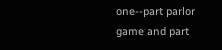one--part parlor game and part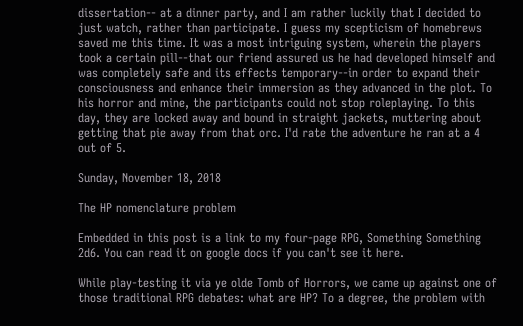dissertation-- at a dinner party, and I am rather luckily that I decided to just watch, rather than participate. I guess my scepticism of homebrews saved me this time. It was a most intriguing system, wherein the players took a certain pill--that our friend assured us he had developed himself and was completely safe and its effects temporary--in order to expand their consciousness and enhance their immersion as they advanced in the plot. To his horror and mine, the participants could not stop roleplaying. To this day, they are locked away and bound in straight jackets, muttering about getting that pie away from that orc. I'd rate the adventure he ran at a 4 out of 5.

Sunday, November 18, 2018

The HP nomenclature problem

Embedded in this post is a link to my four-page RPG, Something Something 2d6. You can read it on google docs if you can't see it here.

While play-testing it via ye olde Tomb of Horrors, we came up against one of those traditional RPG debates: what are HP? To a degree, the problem with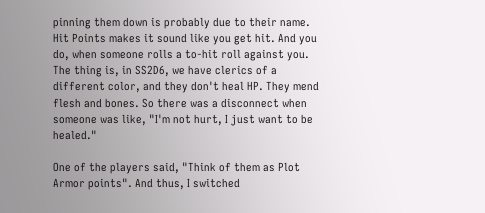pinning them down is probably due to their name. Hit Points makes it sound like you get hit. And you do, when someone rolls a to-hit roll against you. The thing is, in SS2D6, we have clerics of a different color, and they don't heal HP. They mend flesh and bones. So there was a disconnect when someone was like, "I'm not hurt, I just want to be healed."

One of the players said, "Think of them as Plot Armor points". And thus, I switched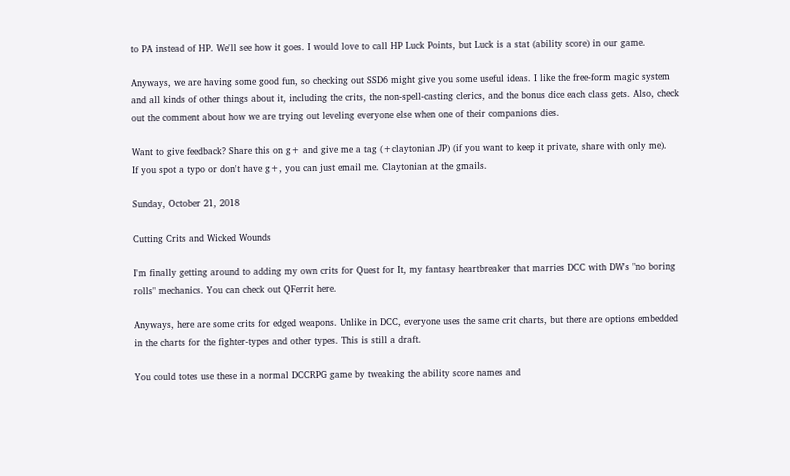to PA instead of HP. We'll see how it goes. I would love to call HP Luck Points, but Luck is a stat (ability score) in our game.

Anyways, we are having some good fun, so checking out SSD6 might give you some useful ideas. I like the free-form magic system and all kinds of other things about it, including the crits, the non-spell-casting clerics, and the bonus dice each class gets. Also, check out the comment about how we are trying out leveling everyone else when one of their companions dies.

Want to give feedback? Share this on g+ and give me a tag (+claytonian JP) (if you want to keep it private, share with only me).
If you spot a typo or don't have g+, you can just email me. Claytonian at the gmails.

Sunday, October 21, 2018

Cutting Crits and Wicked Wounds

I'm finally getting around to adding my own crits for Quest for It, my fantasy heartbreaker that marries DCC with DW's "no boring rolls" mechanics. You can check out QFerrit here.

Anyways, here are some crits for edged weapons. Unlike in DCC, everyone uses the same crit charts, but there are options embedded in the charts for the fighter-types and other types. This is still a draft.

You could totes use these in a normal DCCRPG game by tweaking the ability score names and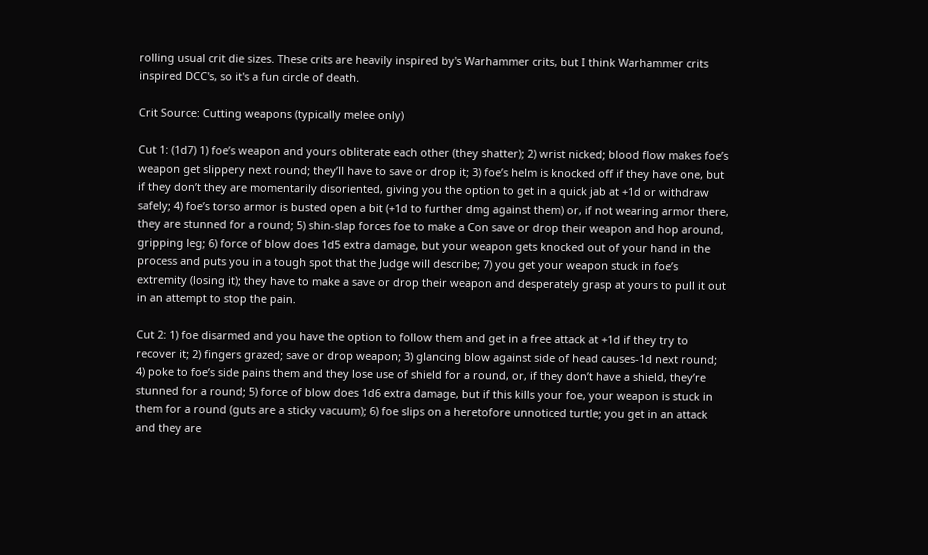rolling usual crit die sizes. These crits are heavily inspired by's Warhammer crits, but I think Warhammer crits inspired DCC's, so it's a fun circle of death.

Crit Source: Cutting weapons (typically melee only)

Cut 1: (1d7) 1) foe’s weapon and yours obliterate each other (they shatter); 2) wrist nicked; blood flow makes foe’s weapon get slippery next round; they’ll have to save or drop it; 3) foe’s helm is knocked off if they have one, but if they don’t they are momentarily disoriented, giving you the option to get in a quick jab at +1d or withdraw safely; 4) foe’s torso armor is busted open a bit (+1d to further dmg against them) or, if not wearing armor there, they are stunned for a round; 5) shin-slap forces foe to make a Con save or drop their weapon and hop around, gripping leg; 6) force of blow does 1d5 extra damage, but your weapon gets knocked out of your hand in the process and puts you in a tough spot that the Judge will describe; 7) you get your weapon stuck in foe’s extremity (losing it); they have to make a save or drop their weapon and desperately grasp at yours to pull it out in an attempt to stop the pain.

Cut 2: 1) foe disarmed and you have the option to follow them and get in a free attack at +1d if they try to recover it; 2) fingers grazed; save or drop weapon; 3) glancing blow against side of head causes-1d next round; 4) poke to foe’s side pains them and they lose use of shield for a round, or, if they don’t have a shield, they’re stunned for a round; 5) force of blow does 1d6 extra damage, but if this kills your foe, your weapon is stuck in them for a round (guts are a sticky vacuum); 6) foe slips on a heretofore unnoticed turtle; you get in an attack and they are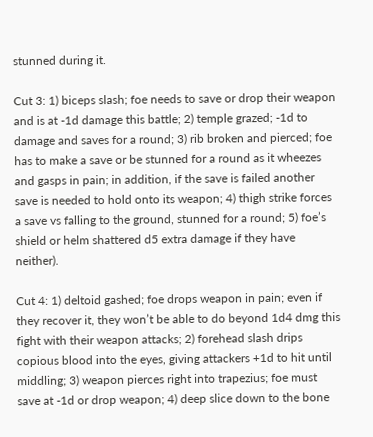stunned during it.

Cut 3: 1) biceps slash; foe needs to save or drop their weapon and is at -1d damage this battle; 2) temple grazed; -1d to damage and saves for a round; 3) rib broken and pierced; foe has to make a save or be stunned for a round as it wheezes and gasps in pain; in addition, if the save is failed another save is needed to hold onto its weapon; 4) thigh strike forces a save vs falling to the ground, stunned for a round; 5) foe’s shield or helm shattered d5 extra damage if they have neither).

Cut 4: 1) deltoid gashed; foe drops weapon in pain; even if they recover it, they won’t be able to do beyond 1d4 dmg this fight with their weapon attacks; 2) forehead slash drips copious blood into the eyes, giving attackers +1d to hit until middling; 3) weapon pierces right into trapezius; foe must save at -1d or drop weapon; 4) deep slice down to the bone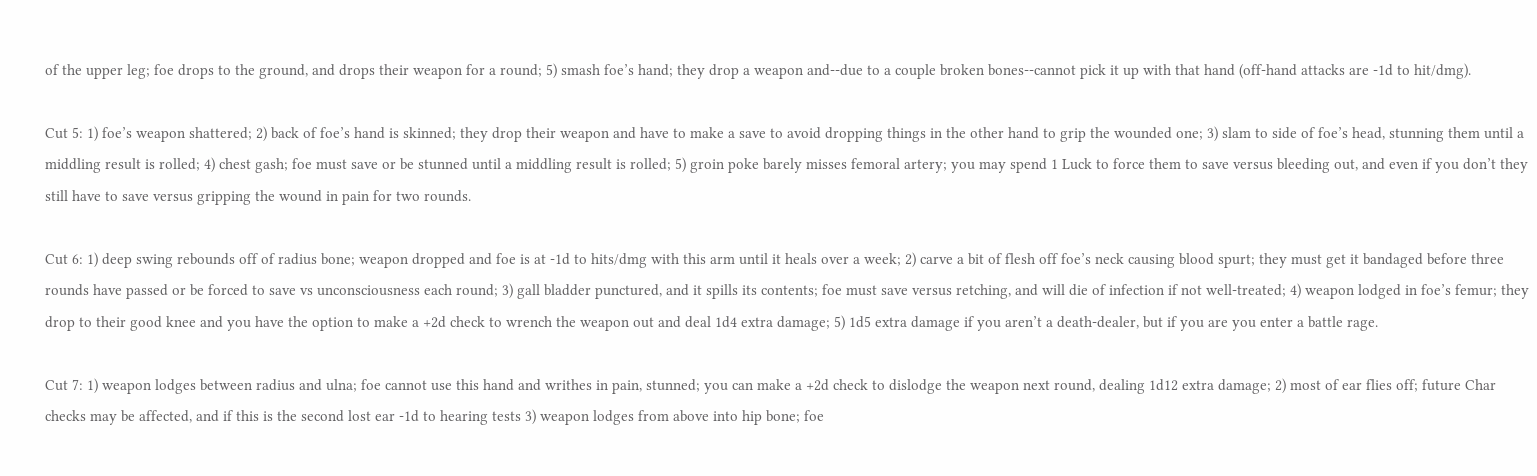of the upper leg; foe drops to the ground, and drops their weapon for a round; 5) smash foe’s hand; they drop a weapon and--due to a couple broken bones--cannot pick it up with that hand (off-hand attacks are -1d to hit/dmg).

Cut 5: 1) foe’s weapon shattered; 2) back of foe’s hand is skinned; they drop their weapon and have to make a save to avoid dropping things in the other hand to grip the wounded one; 3) slam to side of foe’s head, stunning them until a middling result is rolled; 4) chest gash; foe must save or be stunned until a middling result is rolled; 5) groin poke barely misses femoral artery; you may spend 1 Luck to force them to save versus bleeding out, and even if you don’t they still have to save versus gripping the wound in pain for two rounds.

Cut 6: 1) deep swing rebounds off of radius bone; weapon dropped and foe is at -1d to hits/dmg with this arm until it heals over a week; 2) carve a bit of flesh off foe’s neck causing blood spurt; they must get it bandaged before three rounds have passed or be forced to save vs unconsciousness each round; 3) gall bladder punctured, and it spills its contents; foe must save versus retching, and will die of infection if not well-treated; 4) weapon lodged in foe’s femur; they drop to their good knee and you have the option to make a +2d check to wrench the weapon out and deal 1d4 extra damage; 5) 1d5 extra damage if you aren’t a death-dealer, but if you are you enter a battle rage.

Cut 7: 1) weapon lodges between radius and ulna; foe cannot use this hand and writhes in pain, stunned; you can make a +2d check to dislodge the weapon next round, dealing 1d12 extra damage; 2) most of ear flies off; future Char checks may be affected, and if this is the second lost ear -1d to hearing tests 3) weapon lodges from above into hip bone; foe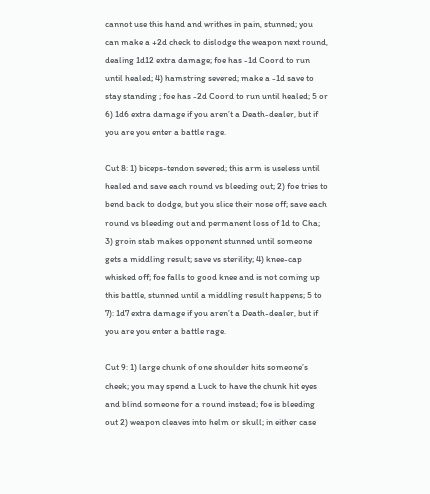cannot use this hand and writhes in pain, stunned; you can make a +2d check to dislodge the weapon next round, dealing 1d12 extra damage; foe has -1d Coord to run until healed; 4) hamstring severed; make a -1d save to stay standing ; foe has -2d Coord to run until healed; 5 or 6) 1d6 extra damage if you aren’t a Death-dealer, but if you are you enter a battle rage.

Cut 8: 1) biceps-tendon severed; this arm is useless until healed and save each round vs bleeding out; 2) foe tries to bend back to dodge, but you slice their nose off; save each round vs bleeding out and permanent loss of 1d to Cha; 3) groin stab makes opponent stunned until someone gets a middling result; save vs sterility; 4) knee-cap whisked off; foe falls to good knee and is not coming up this battle, stunned until a middling result happens; 5 to 7): 1d7 extra damage if you aren’t a Death-dealer, but if you are you enter a battle rage.

Cut 9: 1) large chunk of one shoulder hits someone’s cheek; you may spend a Luck to have the chunk hit eyes and blind someone for a round instead; foe is bleeding out 2) weapon cleaves into helm or skull; in either case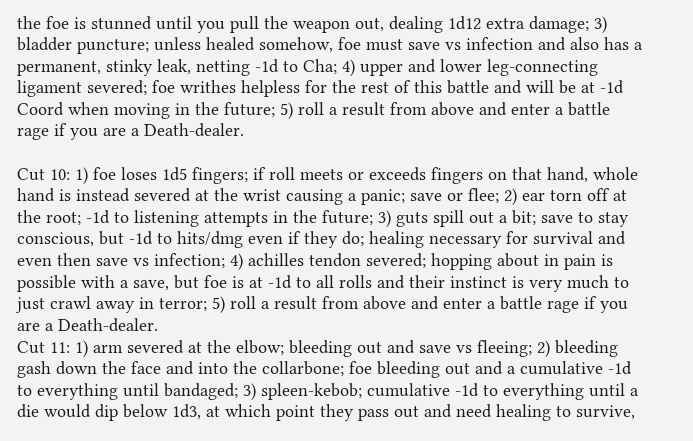the foe is stunned until you pull the weapon out, dealing 1d12 extra damage; 3) bladder puncture; unless healed somehow, foe must save vs infection and also has a permanent, stinky leak, netting -1d to Cha; 4) upper and lower leg-connecting ligament severed; foe writhes helpless for the rest of this battle and will be at -1d Coord when moving in the future; 5) roll a result from above and enter a battle rage if you are a Death-dealer.

Cut 10: 1) foe loses 1d5 fingers; if roll meets or exceeds fingers on that hand, whole hand is instead severed at the wrist causing a panic; save or flee; 2) ear torn off at the root; -1d to listening attempts in the future; 3) guts spill out a bit; save to stay conscious, but -1d to hits/dmg even if they do; healing necessary for survival and even then save vs infection; 4) achilles tendon severed; hopping about in pain is possible with a save, but foe is at -1d to all rolls and their instinct is very much to just crawl away in terror; 5) roll a result from above and enter a battle rage if you are a Death-dealer.
Cut 11: 1) arm severed at the elbow; bleeding out and save vs fleeing; 2) bleeding gash down the face and into the collarbone; foe bleeding out and a cumulative -1d to everything until bandaged; 3) spleen-kebob; cumulative -1d to everything until a die would dip below 1d3, at which point they pass out and need healing to survive,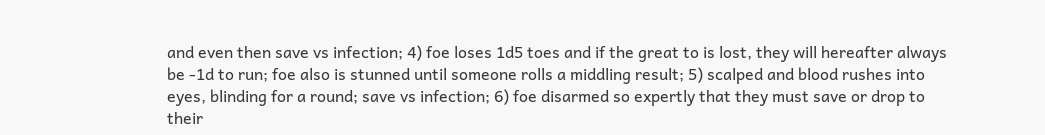and even then save vs infection; 4) foe loses 1d5 toes and if the great to is lost, they will hereafter always be -1d to run; foe also is stunned until someone rolls a middling result; 5) scalped and blood rushes into eyes, blinding for a round; save vs infection; 6) foe disarmed so expertly that they must save or drop to their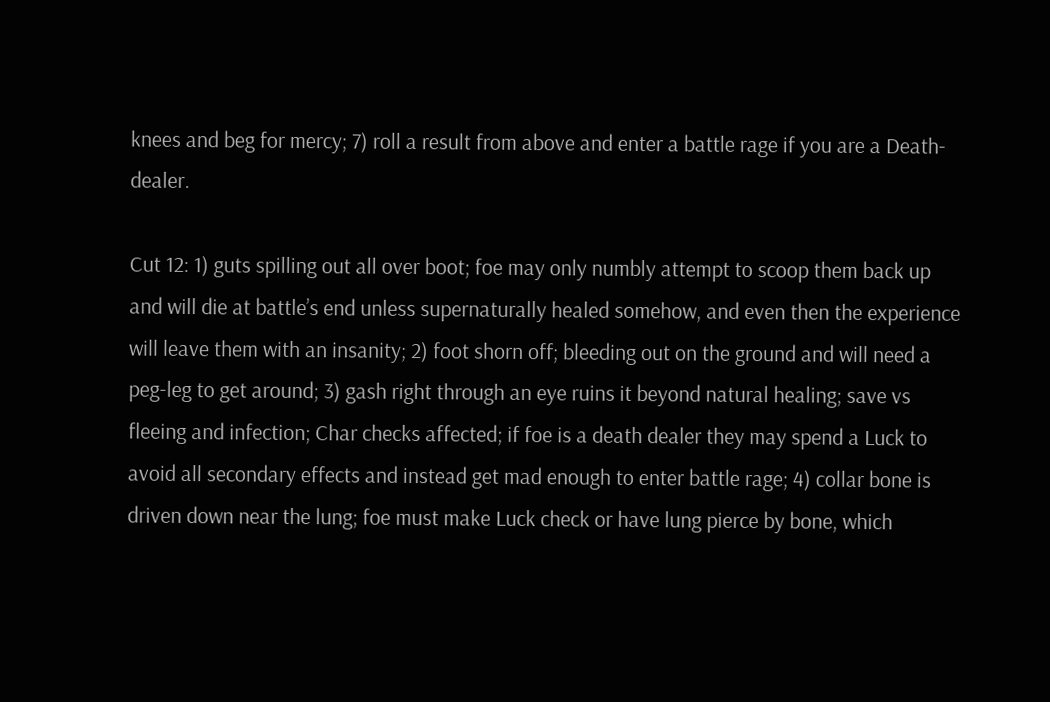knees and beg for mercy; 7) roll a result from above and enter a battle rage if you are a Death-dealer.

Cut 12: 1) guts spilling out all over boot; foe may only numbly attempt to scoop them back up and will die at battle’s end unless supernaturally healed somehow, and even then the experience will leave them with an insanity; 2) foot shorn off; bleeding out on the ground and will need a peg-leg to get around; 3) gash right through an eye ruins it beyond natural healing; save vs fleeing and infection; Char checks affected; if foe is a death dealer they may spend a Luck to avoid all secondary effects and instead get mad enough to enter battle rage; 4) collar bone is driven down near the lung; foe must make Luck check or have lung pierce by bone, which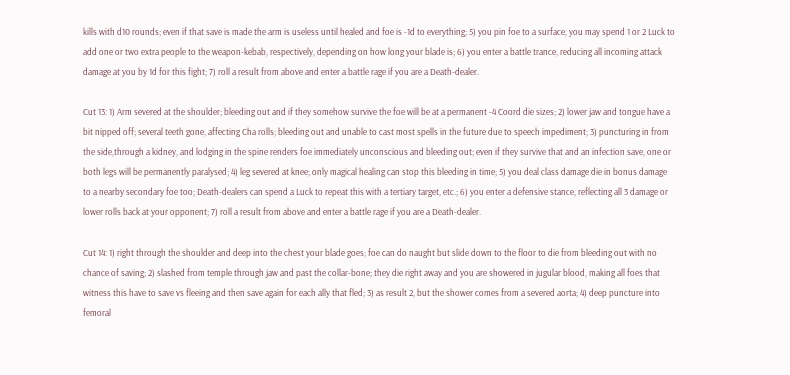kills with d10 rounds; even if that save is made the arm is useless until healed and foe is -1d to everything; 5) you pin foe to a surface, you may spend 1 or 2 Luck to add one or two extra people to the weapon-kebab, respectively, depending on how long your blade is; 6) you enter a battle trance, reducing all incoming attack damage at you by 1d for this fight; 7) roll a result from above and enter a battle rage if you are a Death-dealer.

Cut 13: 1) Arm severed at the shoulder; bleeding out and if they somehow survive the foe will be at a permanent -4 Coord die sizes; 2) lower jaw and tongue have a bit nipped off; several teeth gone, affecting Cha rolls; bleeding out and unable to cast most spells in the future due to speech impediment; 3) puncturing in from the side,through a kidney, and lodging in the spine renders foe immediately unconscious and bleeding out; even if they survive that and an infection save, one or both legs will be permanently paralysed; 4) leg severed at knee; only magical healing can stop this bleeding in time; 5) you deal class damage die in bonus damage to a nearby secondary foe too; Death-dealers can spend a Luck to repeat this with a tertiary target, etc.; 6) you enter a defensive stance, reflecting all 3 damage or lower rolls back at your opponent; 7) roll a result from above and enter a battle rage if you are a Death-dealer.

Cut 14: 1) right through the shoulder and deep into the chest your blade goes; foe can do naught but slide down to the floor to die from bleeding out with no chance of saving; 2) slashed from temple through jaw and past the collar-bone; they die right away and you are showered in jugular blood, making all foes that witness this have to save vs fleeing and then save again for each ally that fled; 3) as result 2, but the shower comes from a severed aorta; 4) deep puncture into femoral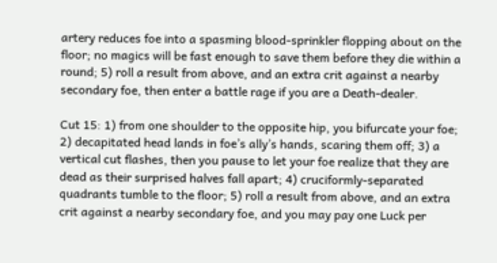artery reduces foe into a spasming blood-sprinkler flopping about on the floor; no magics will be fast enough to save them before they die within a round; 5) roll a result from above, and an extra crit against a nearby secondary foe, then enter a battle rage if you are a Death-dealer.

Cut 15: 1) from one shoulder to the opposite hip, you bifurcate your foe; 2) decapitated head lands in foe’s ally’s hands, scaring them off; 3) a vertical cut flashes, then you pause to let your foe realize that they are dead as their surprised halves fall apart; 4) cruciformly-separated quadrants tumble to the floor; 5) roll a result from above, and an extra crit against a nearby secondary foe, and you may pay one Luck per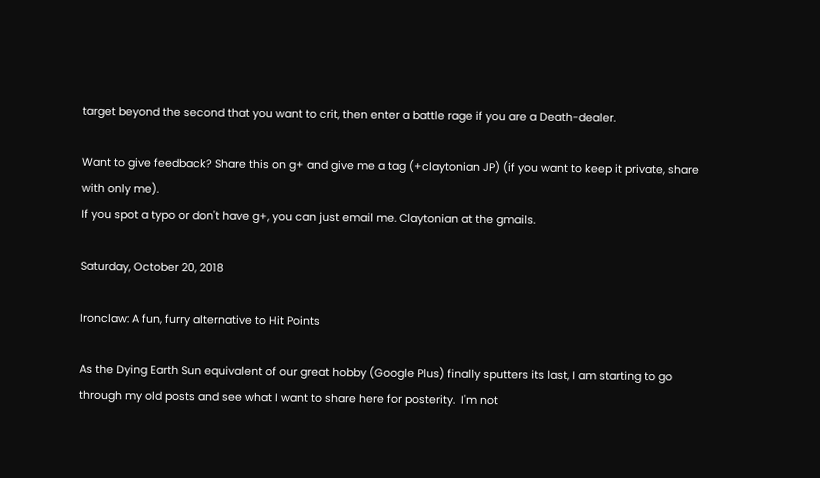target beyond the second that you want to crit, then enter a battle rage if you are a Death-dealer.

Want to give feedback? Share this on g+ and give me a tag (+claytonian JP) (if you want to keep it private, share with only me).
If you spot a typo or don't have g+, you can just email me. Claytonian at the gmails.

Saturday, October 20, 2018

Ironclaw: A fun, furry alternative to Hit Points

As the Dying Earth Sun equivalent of our great hobby (Google Plus) finally sputters its last, I am starting to go through my old posts and see what I want to share here for posterity.  I'm not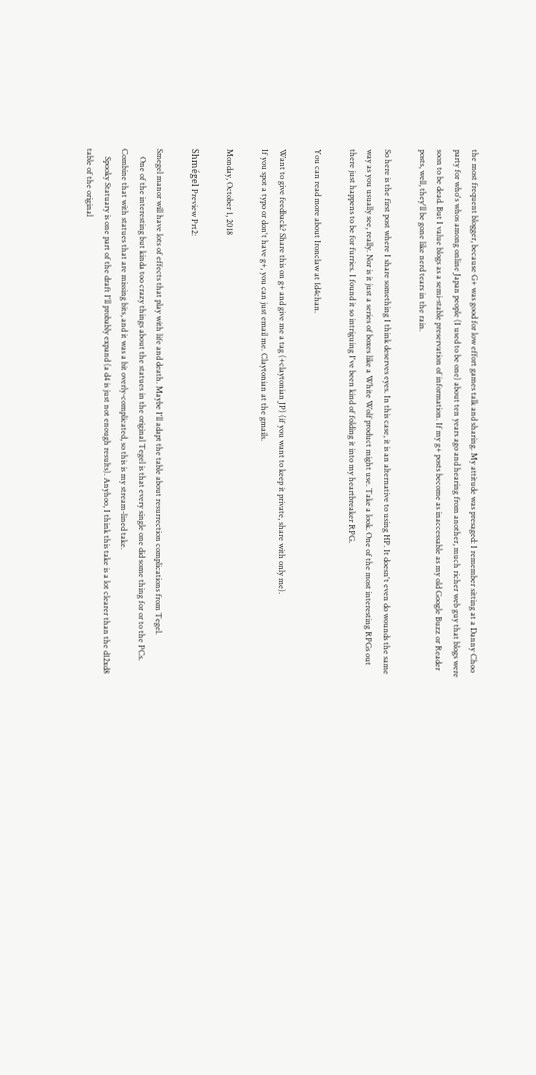the most frequent blogger, because G+ was good for low effort games talk and sharing. My attitude was presaged: I remember sitting at a Danny Choo party for who's whos among online Japan people (I used to be one) about ten years ago and hearing from another, much richer web guy that blogs were soon to be dead. But I value blogs as a semi-stable preservation of information. If my g+ posts become as inaccessable as my old Google Buzz or Reader posts, well, they'll be gone like nerd tears in the rain.

So here is the first post where I share something I think deserves eyes. In this case, it is an alternative to using HP. It doesn't even do wounds the same way as you usually see, really. Nor is it just a series of boxes like a White Wolf product might use. Take a look. One of the most interesting RPGs out there just happens to be for furries. I found it so intriguing I've been kind of folding it into my heartbreaker RPG.

You can read more about Ironclaw at 1d4chan.

Want to give feedback? Share this on g+ and give me a tag (+claytonian JP) (if you want to keep it private, share with only me).
If you spot a typo or don't have g+, you can just email me. Claytonian at the gmails.

Monday, October 1, 2018

Shmégel Preview Prt2:

Smegel manor will have lots of effects that play with life and death. Maybe I'll adapt the table about resurrection complications from Tegel.
    One of the interesting but kinda too crazy things about the statues in the original Tegel is that every single one did some thing for or to the PCs. Combine that with statues that are missing bits, and it was a bit overly-complicated, so this is my stream-lined take.
    Spooky Statuary is one part of the draft I'll probably expand (a d4 is just not enough results). Anyhoo, I think this take is a lot clearer than the d12xd8 table of the original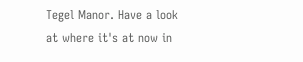Tegel Manor. Have a look at where it's at now in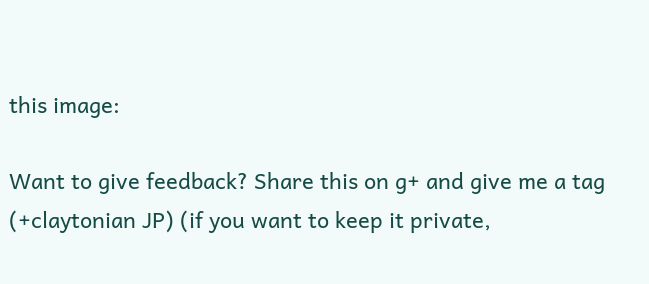this image:

Want to give feedback? Share this on g+ and give me a tag (+claytonian JP) (if you want to keep it private,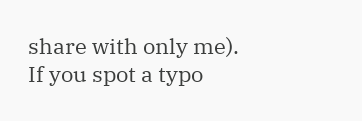share with only me).
If you spot a typo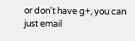or don't have g+, you can just email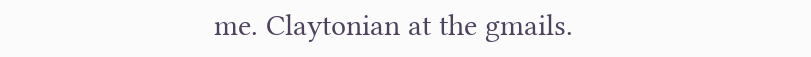me. Claytonian at the gmails.